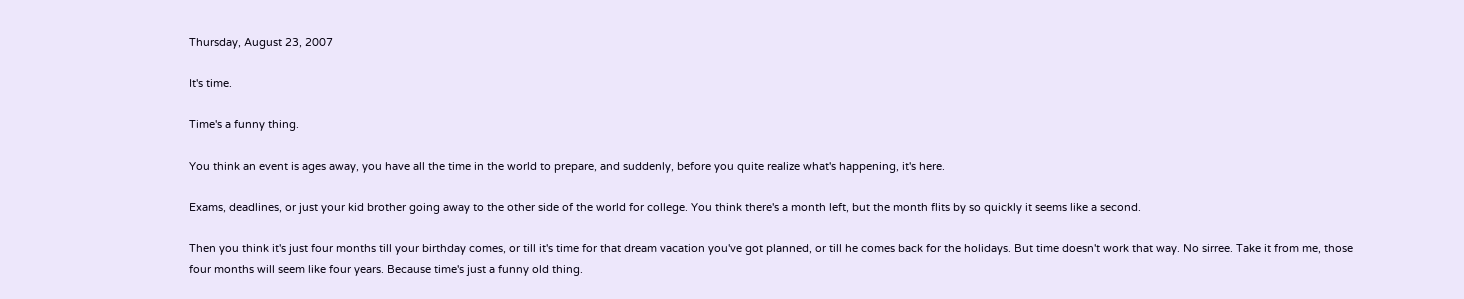Thursday, August 23, 2007

It's time.

Time's a funny thing.

You think an event is ages away, you have all the time in the world to prepare, and suddenly, before you quite realize what's happening, it's here.

Exams, deadlines, or just your kid brother going away to the other side of the world for college. You think there's a month left, but the month flits by so quickly it seems like a second.

Then you think it's just four months till your birthday comes, or till it's time for that dream vacation you've got planned, or till he comes back for the holidays. But time doesn't work that way. No sirree. Take it from me, those four months will seem like four years. Because time's just a funny old thing.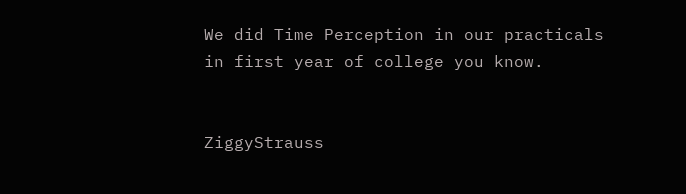We did Time Perception in our practicals in first year of college you know.


ZiggyStrauss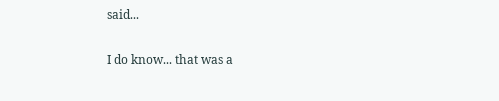said...

I do know... that was a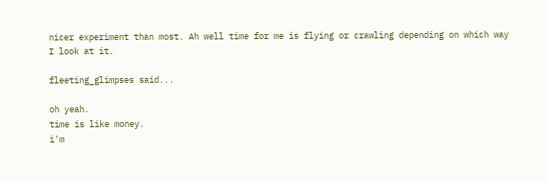nicer experiment than most. Ah well time for me is flying or crawling depending on which way I look at it.

fleeting_glimpses said...

oh yeah.
time is like money.
i'm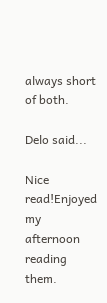always short of both.

Delo said...

Nice read!Enjoyed my afternoon reading them.